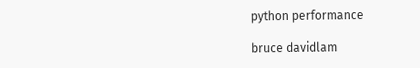python performance

bruce davidlam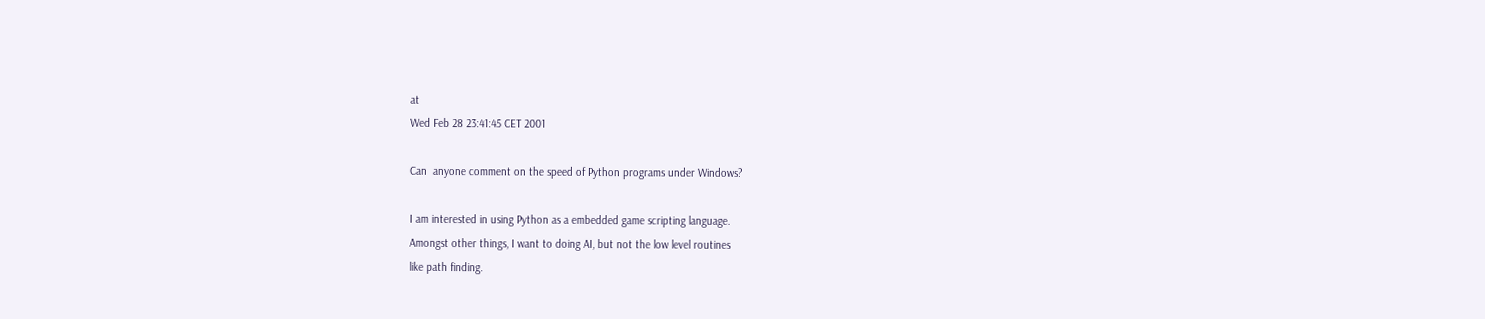at
Wed Feb 28 23:41:45 CET 2001

Can  anyone comment on the speed of Python programs under Windows?

I am interested in using Python as a embedded game scripting language.
Amongst other things, I want to doing AI, but not the low level routines
like path finding.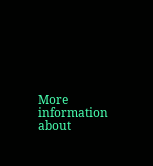More information about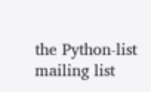the Python-list mailing list